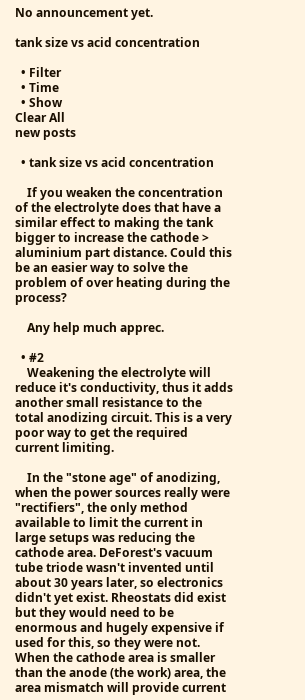No announcement yet.

tank size vs acid concentration

  • Filter
  • Time
  • Show
Clear All
new posts

  • tank size vs acid concentration

    If you weaken the concentration of the electrolyte does that have a similar effect to making the tank bigger to increase the cathode > aluminium part distance. Could this be an easier way to solve the problem of over heating during the process?

    Any help much apprec.

  • #2
    Weakening the electrolyte will reduce it's conductivity, thus it adds another small resistance to the total anodizing circuit. This is a very poor way to get the required current limiting.

    In the "stone age" of anodizing, when the power sources really were "rectifiers", the only method available to limit the current in large setups was reducing the cathode area. DeForest's vacuum tube triode wasn't invented until about 30 years later, so electronics didn't yet exist. Rheostats did exist but they would need to be enormous and hugely expensive if used for this, so they were not. When the cathode area is smaller than the anode (the work) area, the area mismatch will provide current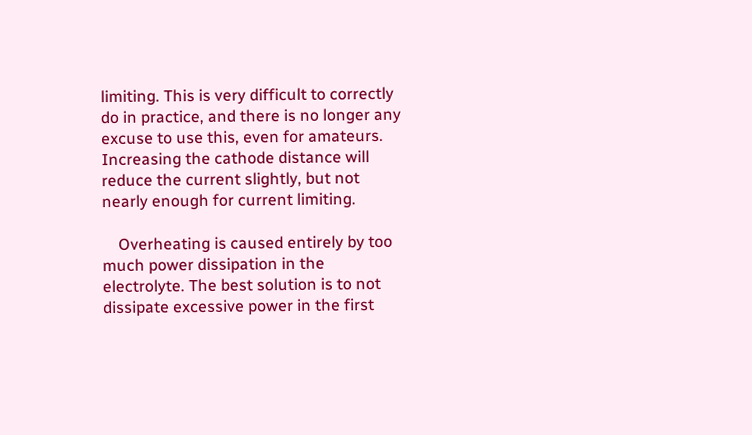limiting. This is very difficult to correctly do in practice, and there is no longer any excuse to use this, even for amateurs. Increasing the cathode distance will reduce the current slightly, but not nearly enough for current limiting.

    Overheating is caused entirely by too much power dissipation in the electrolyte. The best solution is to not dissipate excessive power in the first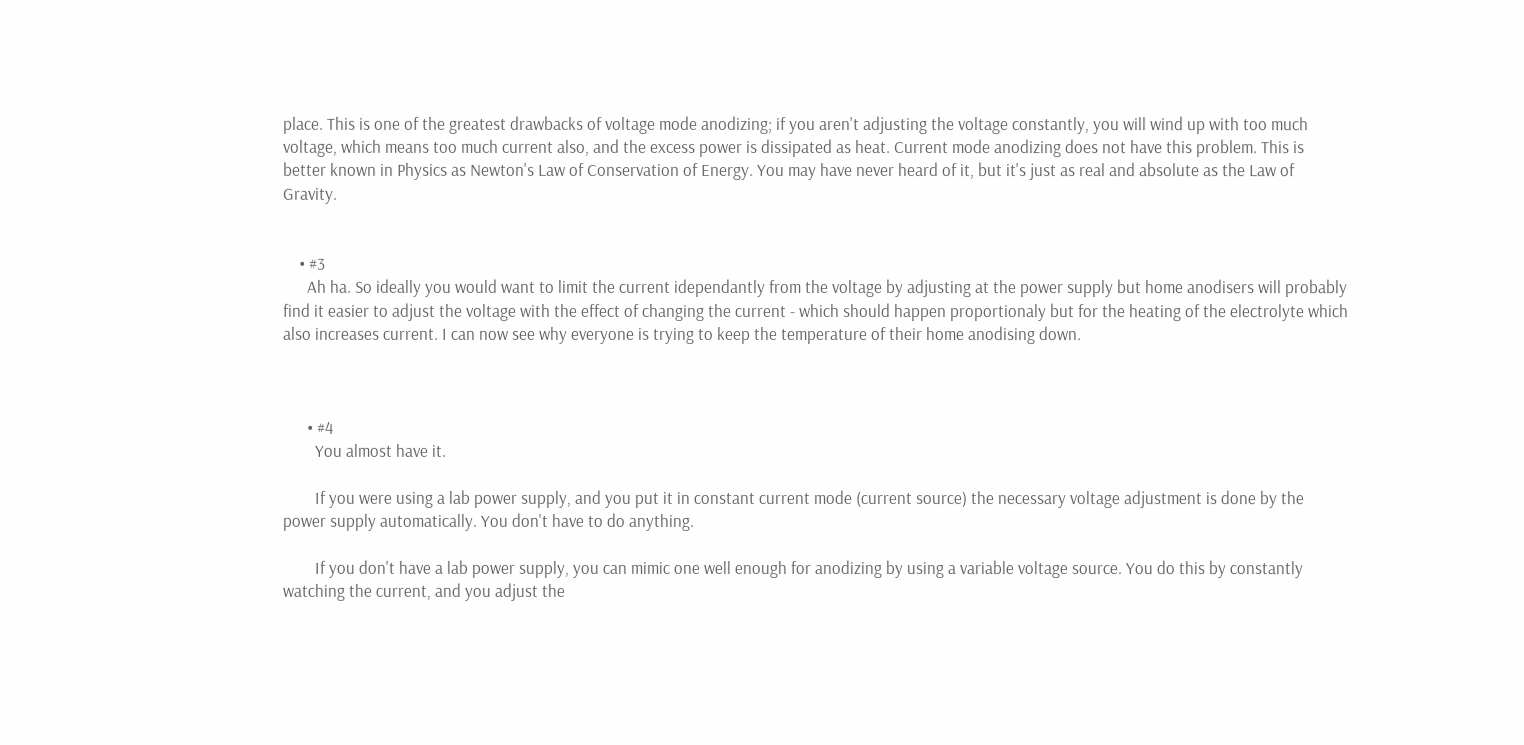place. This is one of the greatest drawbacks of voltage mode anodizing; if you aren't adjusting the voltage constantly, you will wind up with too much voltage, which means too much current also, and the excess power is dissipated as heat. Current mode anodizing does not have this problem. This is better known in Physics as Newton's Law of Conservation of Energy. You may have never heard of it, but it's just as real and absolute as the Law of Gravity.


    • #3
      Ah ha. So ideally you would want to limit the current idependantly from the voltage by adjusting at the power supply but home anodisers will probably find it easier to adjust the voltage with the effect of changing the current - which should happen proportionaly but for the heating of the electrolyte which also increases current. I can now see why everyone is trying to keep the temperature of their home anodising down.



      • #4
        You almost have it.

        If you were using a lab power supply, and you put it in constant current mode (current source) the necessary voltage adjustment is done by the power supply automatically. You don't have to do anything.

        If you don't have a lab power supply, you can mimic one well enough for anodizing by using a variable voltage source. You do this by constantly watching the current, and you adjust the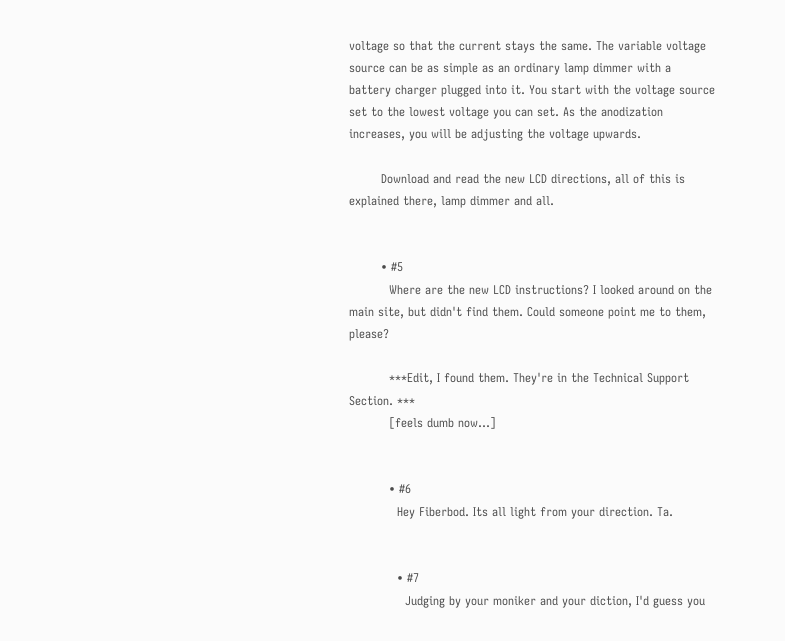voltage so that the current stays the same. The variable voltage source can be as simple as an ordinary lamp dimmer with a battery charger plugged into it. You start with the voltage source set to the lowest voltage you can set. As the anodization increases, you will be adjusting the voltage upwards.

        Download and read the new LCD directions, all of this is explained there, lamp dimmer and all.


        • #5
          Where are the new LCD instructions? I looked around on the main site, but didn't find them. Could someone point me to them, please?

          ***Edit, I found them. They're in the Technical Support Section. ***
          [feels dumb now...]


          • #6
            Hey Fiberbod. Its all light from your direction. Ta.


            • #7
              Judging by your moniker and your diction, I'd guess you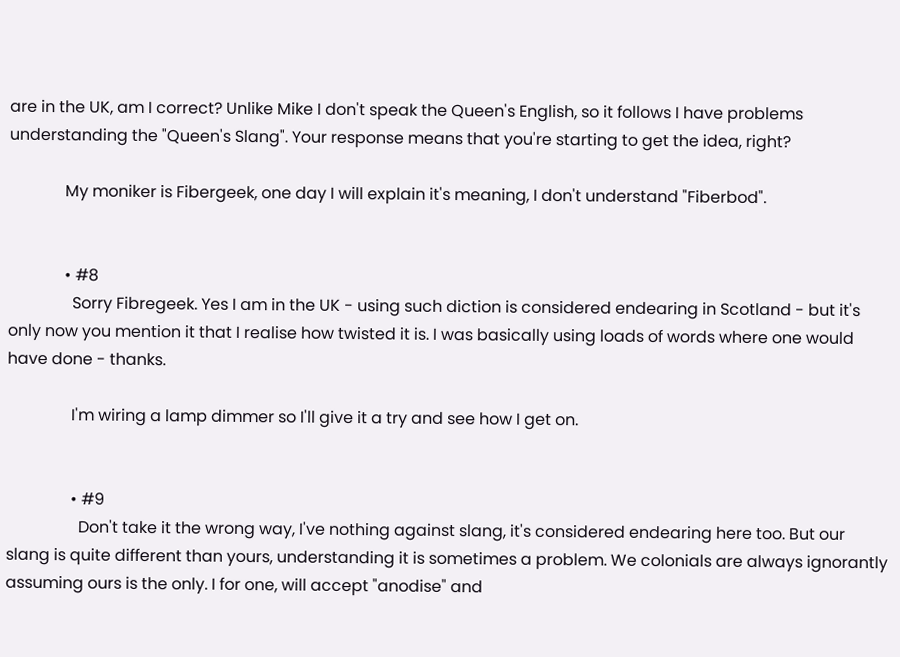are in the UK, am I correct? Unlike Mike I don't speak the Queen's English, so it follows I have problems understanding the "Queen's Slang". Your response means that you're starting to get the idea, right?

              My moniker is Fibergeek, one day I will explain it's meaning, I don't understand "Fiberbod".


              • #8
                Sorry Fibregeek. Yes I am in the UK - using such diction is considered endearing in Scotland - but it's only now you mention it that I realise how twisted it is. I was basically using loads of words where one would have done - thanks.

                I'm wiring a lamp dimmer so I'll give it a try and see how I get on.


                • #9
                  Don't take it the wrong way, I've nothing against slang, it's considered endearing here too. But our slang is quite different than yours, understanding it is sometimes a problem. We colonials are always ignorantly assuming ours is the only. I for one, will accept "anodise" and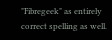"Fibregeek" as entirely correct spelling as well.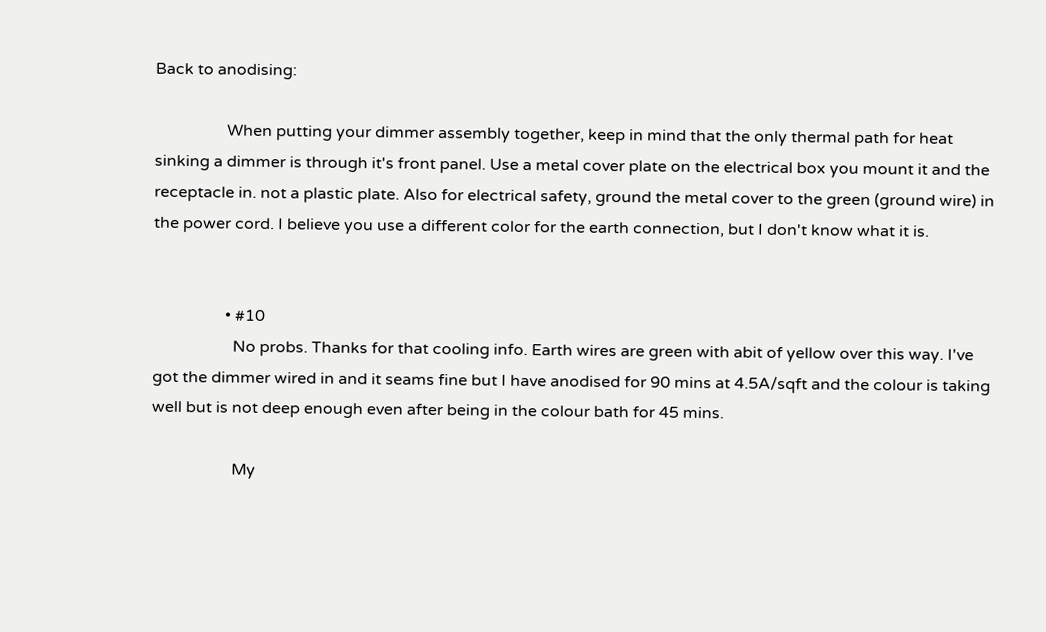Back to anodising:

                  When putting your dimmer assembly together, keep in mind that the only thermal path for heat sinking a dimmer is through it's front panel. Use a metal cover plate on the electrical box you mount it and the receptacle in. not a plastic plate. Also for electrical safety, ground the metal cover to the green (ground wire) in the power cord. I believe you use a different color for the earth connection, but I don't know what it is.


                  • #10
                    No probs. Thanks for that cooling info. Earth wires are green with abit of yellow over this way. I've got the dimmer wired in and it seams fine but I have anodised for 90 mins at 4.5A/sqft and the colour is taking well but is not deep enough even after being in the colour bath for 45 mins.

                    My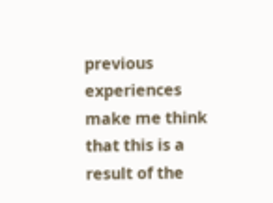previous experiences make me think that this is a result of the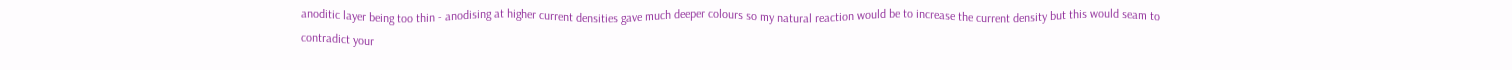anoditic layer being too thin - anodising at higher current densities gave much deeper colours so my natural reaction would be to increase the current density but this would seam to contradict your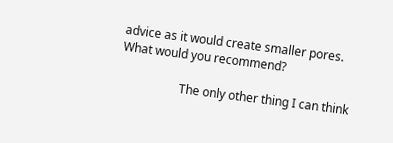advice as it would create smaller pores. What would you recommend?

                    The only other thing I can think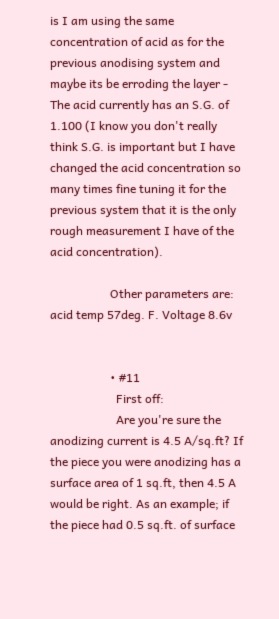is I am using the same concentration of acid as for the previous anodising system and maybe its be erroding the layer - The acid currently has an S.G. of 1.100 (I know you don't really think S.G. is important but I have changed the acid concentration so many times fine tuning it for the previous system that it is the only rough measurement I have of the acid concentration).

                    Other parameters are: acid temp 57deg. F. Voltage 8.6v


                    • #11
                      First off:
                      Are you're sure the anodizing current is 4.5 A/sq.ft? If the piece you were anodizing has a surface area of 1 sq.ft, then 4.5 A would be right. As an example; if the piece had 0.5 sq.ft. of surface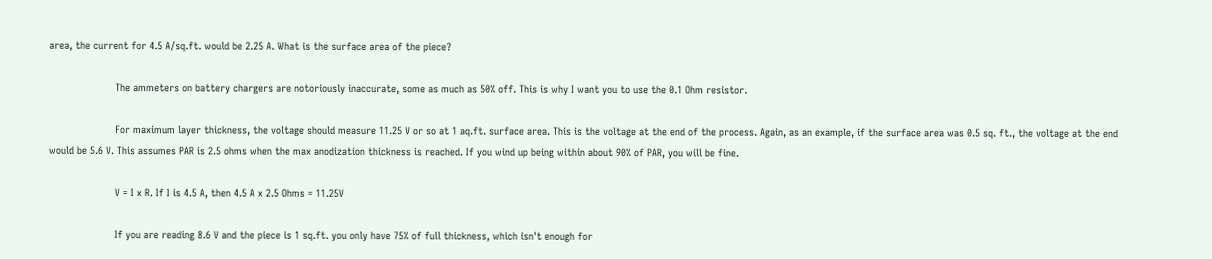area, the current for 4.5 A/sq.ft. would be 2.25 A. What is the surface area of the piece?

                      The ammeters on battery chargers are notoriously inaccurate, some as much as 50% off. This is why I want you to use the 0.1 Ohm resistor.

                      For maximum layer thickness, the voltage should measure 11.25 V or so at 1 aq.ft. surface area. This is the voltage at the end of the process. Again, as an example, if the surface area was 0.5 sq. ft., the voltage at the end would be 5.6 V. This assumes PAR is 2.5 ohms when the max anodization thickness is reached. If you wind up being within about 90% of PAR, you will be fine.

                      V = I x R. If I is 4.5 A, then 4.5 A x 2.5 Ohms = 11.25V

                      If you are reading 8.6 V and the piece is 1 sq.ft. you only have 75% of full thickness, which isn't enough for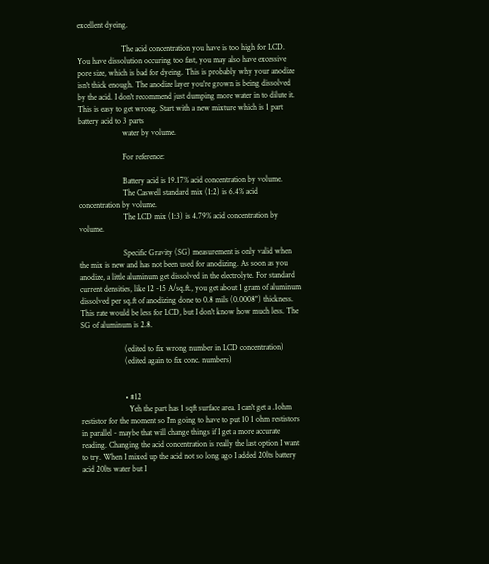excellent dyeing.

                      The acid concentration you have is too high for LCD. You have dissolution occuring too fast, you may also have excessive pore size, which is bad for dyeing. This is probably why your anodize isn't thick enough. The anodize layer you're grown is being dissolved by the acid. I don't recommend just dumping more water in to dilute it. This is easy to get wrong. Start with a new mixture which is 1 part battery acid to 3 parts
                      water by volume.

                      For reference:

                      Battery acid is 19.17% acid concentration by volume.
                      The Caswell standard mix (1:2) is 6.4% acid concentration by volume.
                      The LCD mix (1:3) is 4.79% acid concentration by volume.

                      Specific Gravity (SG) measurement is only valid when the mix is new and has not been used for anodizing. As soon as you anodize, a little aluminum get dissolved in the electrolyte. For standard current densities, like 12 -15 A/sq.ft., you get about 1 gram of aluminum dissolved per sq.ft of anodizing done to 0.8 mils (0.0008") thickness. This rate would be less for LCD, but I don't know how much less. The SG of aluminum is 2.8.

                      (edited to fix wrong number in LCD concentration)
                      (edited again to fix conc. numbers)


                      • #12
                        Yeh the part has 1 sqft surface area. I can't get a .1ohm restistor for the moment so I'm going to have to put 10 1 ohm restistors in parallel - maybe that will change things if I get a more accurate reading. Changing the acid concentration is really the last option I want to try. When I mixed up the acid not so long ago I added 20lts battery acid 20lts water but I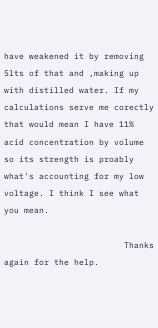have weakened it by removing 5lts of that and ,making up with distilled water. If my calculations serve me corectly that would mean I have 11% acid concentration by volume so its strength is proably what's accounting for my low voltage. I think I see what you mean.

                        Thanks again for the help.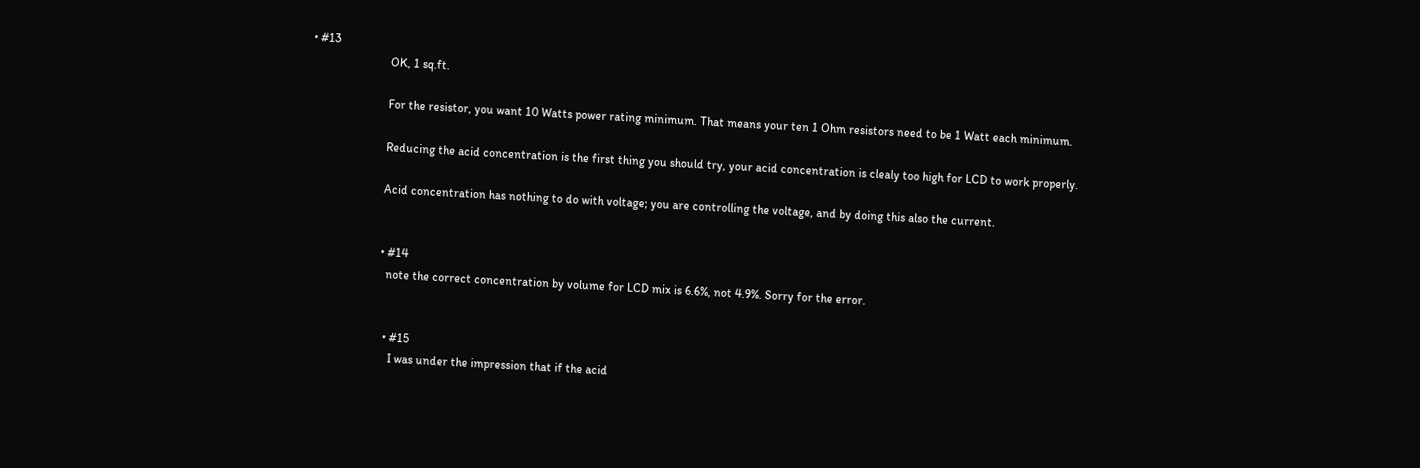• #13
                          OK, 1 sq.ft.

                          For the resistor, you want 10 Watts power rating minimum. That means your ten 1 Ohm resistors need to be 1 Watt each minimum.

                          Reducing the acid concentration is the first thing you should try, your acid concentration is clealy too high for LCD to work properly.

                          Acid concentration has nothing to do with voltage; you are controlling the voltage, and by doing this also the current.


                          • #14
                            note the correct concentration by volume for LCD mix is 6.6%, not 4.9%. Sorry for the error.


                            • #15
                              I was under the impression that if the acid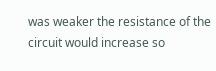was weaker the resistance of the circuit would increase so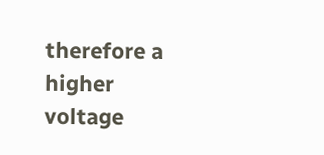therefore a higher voltage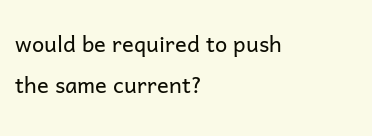would be required to push the same current?